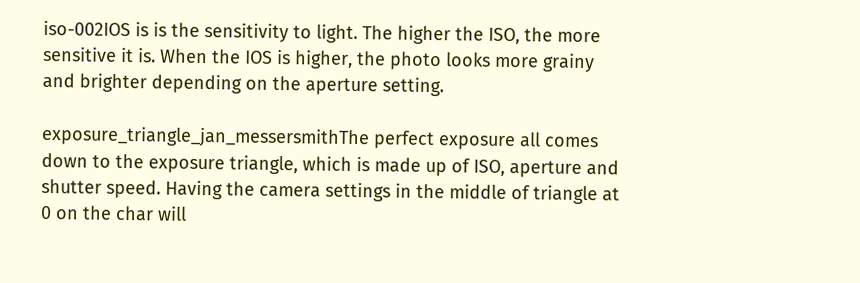iso-002IOS is is the sensitivity to light. The higher the ISO, the more sensitive it is. When the IOS is higher, the photo looks more grainy and brighter depending on the aperture setting.

exposure_triangle_jan_messersmithThe perfect exposure all comes down to the exposure triangle, which is made up of ISO, aperture and shutter speed. Having the camera settings in the middle of triangle at 0 on the char will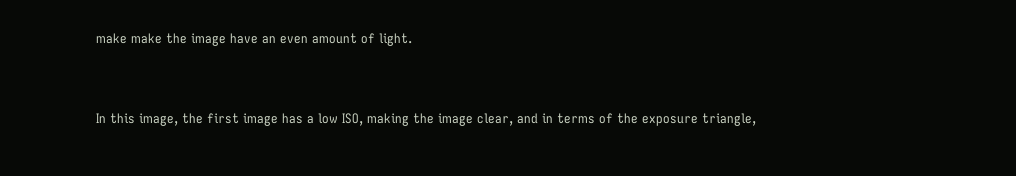make make the image have an even amount of light.



In this image, the first image has a low ISO, making the image clear, and in terms of the exposure triangle,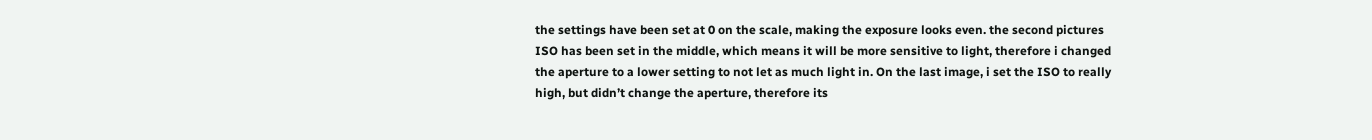the settings have been set at 0 on the scale, making the exposure looks even. the second pictures ISO has been set in the middle, which means it will be more sensitive to light, therefore i changed the aperture to a lower setting to not let as much light in. On the last image, i set the ISO to really high, but didn’t change the aperture, therefore its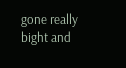gone really bight and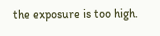the exposure is too high.